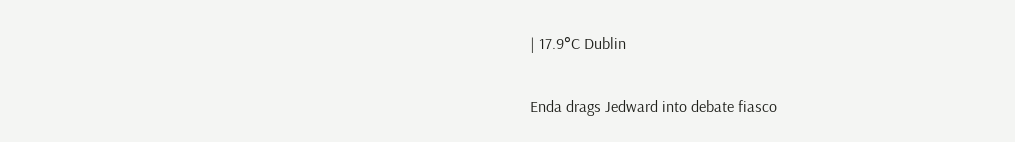| 17.9°C Dublin

Enda drags Jedward into debate fiasco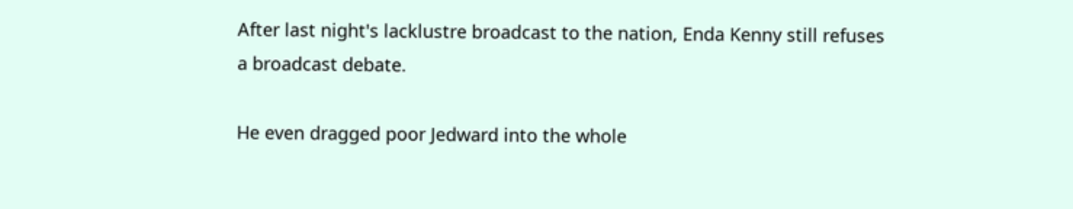After last night's lacklustre broadcast to the nation, Enda Kenny still refuses a broadcast debate.

He even dragged poor Jedward into the whole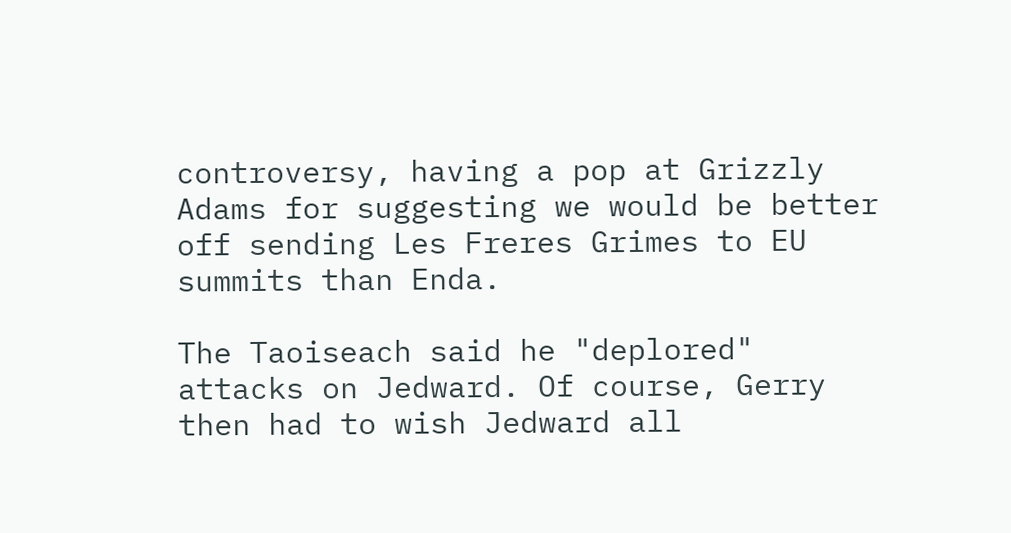controversy, having a pop at Grizzly Adams for suggesting we would be better off sending Les Freres Grimes to EU summits than Enda.

The Taoiseach said he "deplored" attacks on Jedward. Of course, Gerry then had to wish Jedward all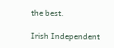the best.

Irish Independent